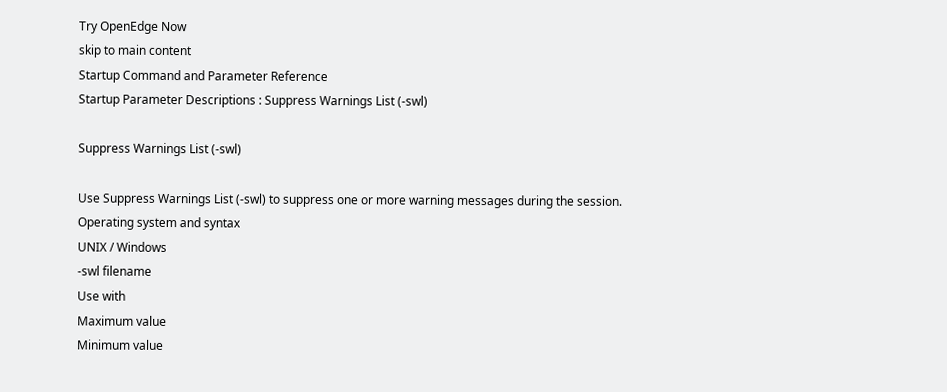Try OpenEdge Now
skip to main content
Startup Command and Parameter Reference
Startup Parameter Descriptions : Suppress Warnings List (-swl)

Suppress Warnings List (-swl)

Use Suppress Warnings List (-swl) to suppress one or more warning messages during the session.
Operating system and syntax
UNIX / Windows
-swl filename
Use with
Maximum value
Minimum value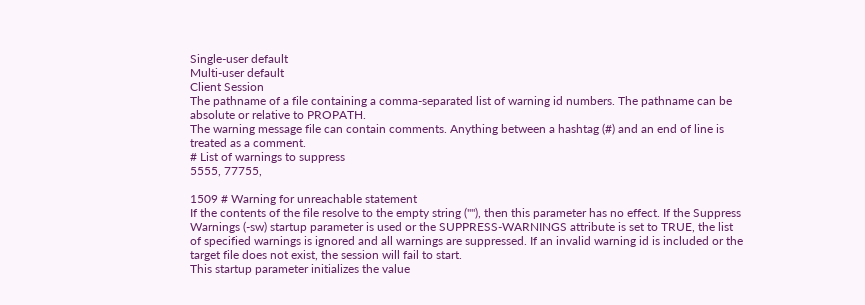Single-user default
Multi-user default
Client Session
The pathname of a file containing a comma-separated list of warning id numbers. The pathname can be absolute or relative to PROPATH.
The warning message file can contain comments. Anything between a hashtag (#) and an end of line is treated as a comment.
# List of warnings to suppress
5555, 77755,

1509 # Warning for unreachable statement
If the contents of the file resolve to the empty string (""), then this parameter has no effect. If the Suppress Warnings (-sw) startup parameter is used or the SUPPRESS-WARNINGS attribute is set to TRUE, the list of specified warnings is ignored and all warnings are suppressed. If an invalid warning id is included or the target file does not exist, the session will fail to start.
This startup parameter initializes the value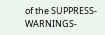of the SUPPRESS-WARNINGS-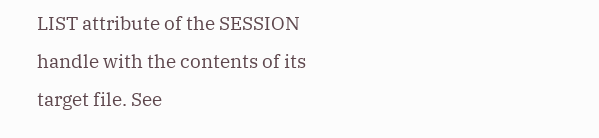LIST attribute of the SESSION handle with the contents of its target file. See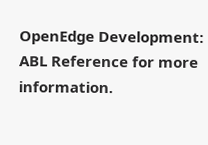OpenEdge Development: ABL Reference for more information.